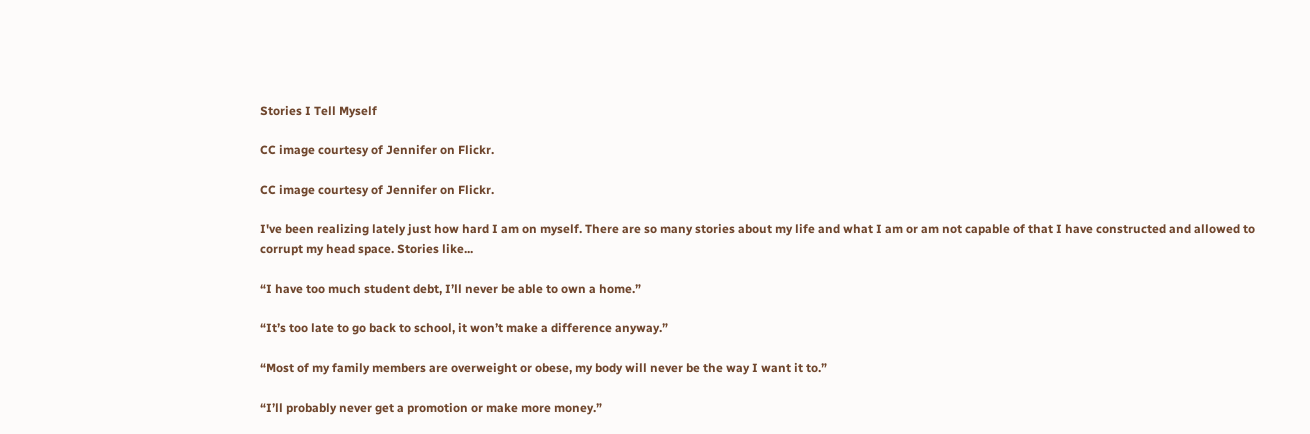Stories I Tell Myself

CC image courtesy of Jennifer on Flickr.

CC image courtesy of Jennifer on Flickr.

I've been realizing lately just how hard I am on myself. There are so many stories about my life and what I am or am not capable of that I have constructed and allowed to corrupt my head space. Stories like...

“I have too much student debt, I’ll never be able to own a home.”

“It’s too late to go back to school, it won’t make a difference anyway.”

“Most of my family members are overweight or obese, my body will never be the way I want it to.”

“I’ll probably never get a promotion or make more money.”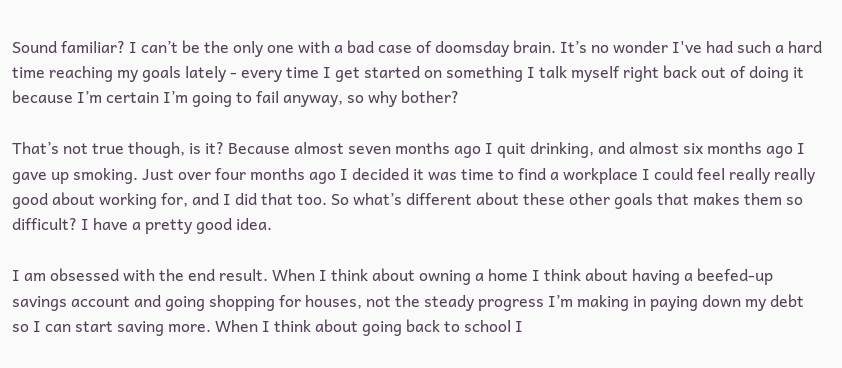Sound familiar? I can’t be the only one with a bad case of doomsday brain. It’s no wonder I've had such a hard time reaching my goals lately - every time I get started on something I talk myself right back out of doing it because I’m certain I’m going to fail anyway, so why bother?

That’s not true though, is it? Because almost seven months ago I quit drinking, and almost six months ago I gave up smoking. Just over four months ago I decided it was time to find a workplace I could feel really really good about working for, and I did that too. So what’s different about these other goals that makes them so difficult? I have a pretty good idea.

I am obsessed with the end result. When I think about owning a home I think about having a beefed-up savings account and going shopping for houses, not the steady progress I’m making in paying down my debt so I can start saving more. When I think about going back to school I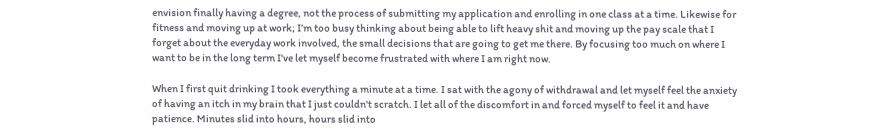envision finally having a degree, not the process of submitting my application and enrolling in one class at a time. Likewise for fitness and moving up at work; I’m too busy thinking about being able to lift heavy shit and moving up the pay scale that I forget about the everyday work involved, the small decisions that are going to get me there. By focusing too much on where I want to be in the long term I've let myself become frustrated with where I am right now.

When I first quit drinking I took everything a minute at a time. I sat with the agony of withdrawal and let myself feel the anxiety of having an itch in my brain that I just couldn't scratch. I let all of the discomfort in and forced myself to feel it and have patience. Minutes slid into hours, hours slid into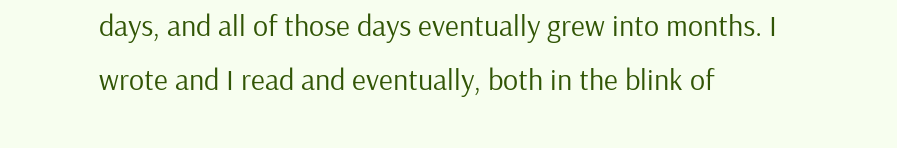days, and all of those days eventually grew into months. I wrote and I read and eventually, both in the blink of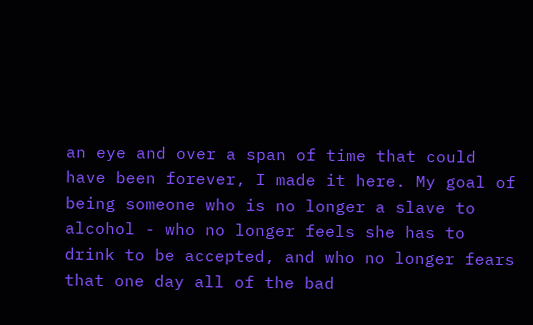an eye and over a span of time that could have been forever, I made it here. My goal of being someone who is no longer a slave to alcohol - who no longer feels she has to drink to be accepted, and who no longer fears that one day all of the bad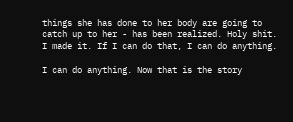things she has done to her body are going to catch up to her - has been realized. Holy shit. I made it. If I can do that, I can do anything.

I can do anything. Now that is the story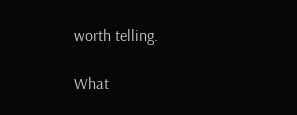worth telling.

What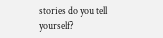stories do you tell yourself?